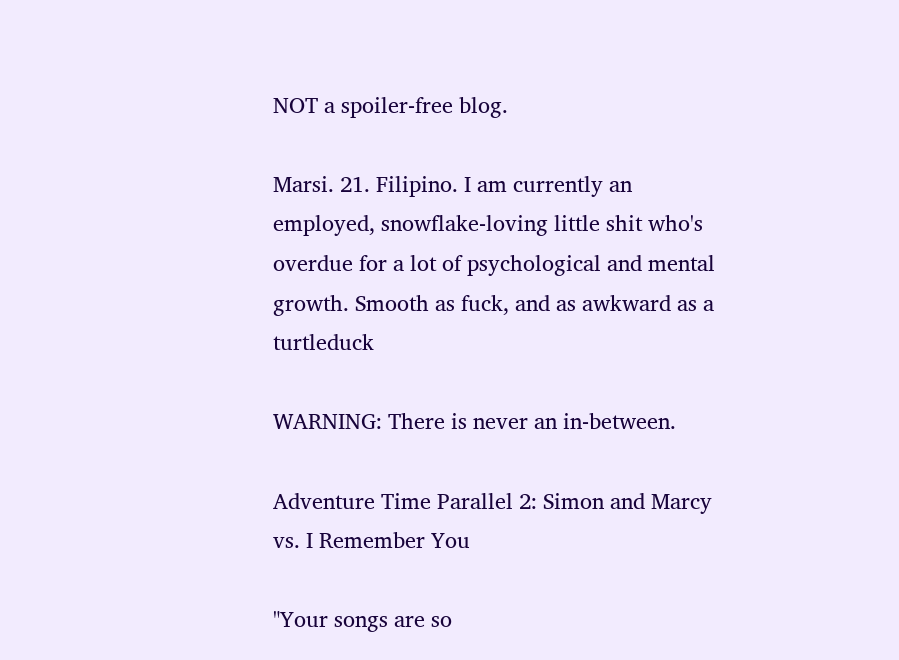NOT a spoiler-free blog.

Marsi. 21. Filipino. I am currently an employed, snowflake-loving little shit who's overdue for a lot of psychological and mental growth. Smooth as fuck, and as awkward as a turtleduck

WARNING: There is never an in-between.

Adventure Time Parallel 2: Simon and Marcy vs. I Remember You

"Your songs are so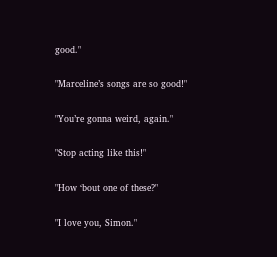good."

"Marceline’s songs are so good!"

"You’re gonna weird, again."

"Stop acting like this!"

"How ‘bout one of these?"

"I love you, Simon."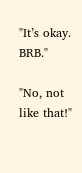"It’s okay. BRB."

"No, not like that!"